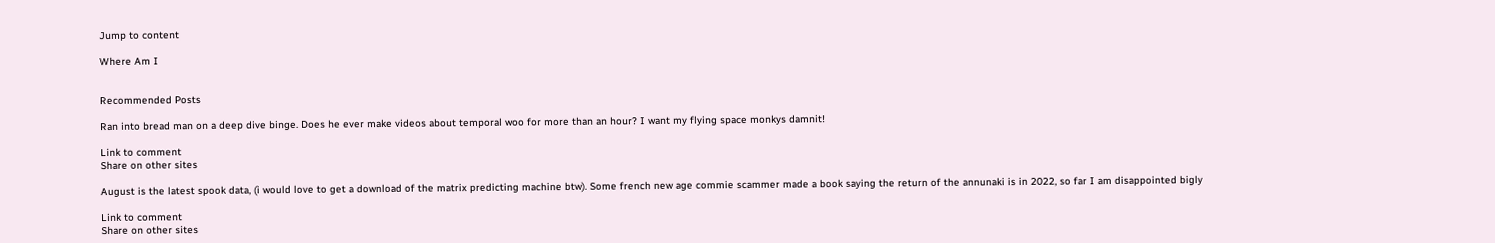Jump to content

Where Am I


Recommended Posts

Ran into bread man on a deep dive binge. Does he ever make videos about temporal woo for more than an hour? I want my flying space monkys damnit!

Link to comment
Share on other sites

August is the latest spook data, (i would love to get a download of the matrix predicting machine btw). Some french new age commie scammer made a book saying the return of the annunaki is in 2022, so far I am disappointed bigly

Link to comment
Share on other sites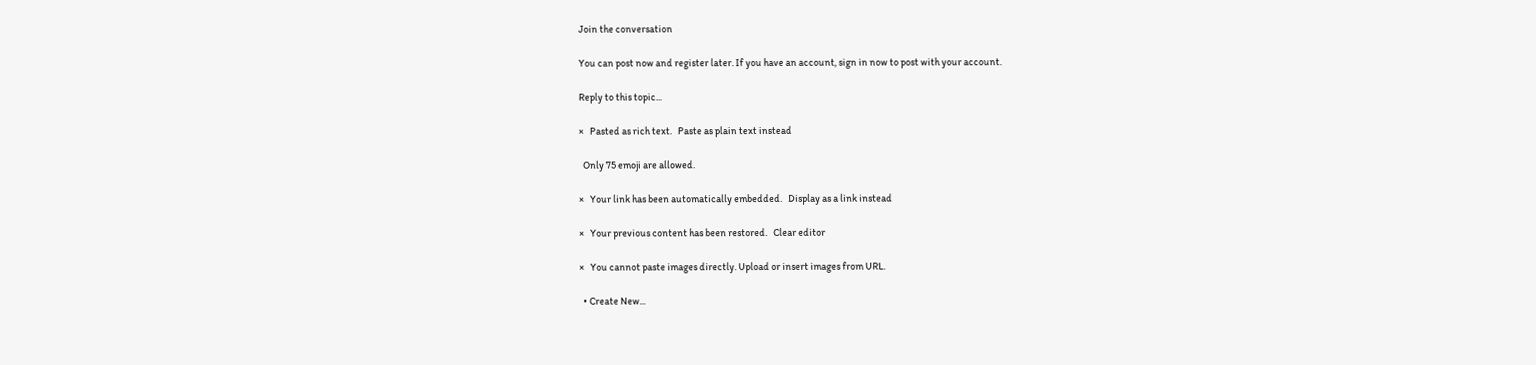Join the conversation

You can post now and register later. If you have an account, sign in now to post with your account.

Reply to this topic...

×   Pasted as rich text.   Paste as plain text instead

  Only 75 emoji are allowed.

×   Your link has been automatically embedded.   Display as a link instead

×   Your previous content has been restored.   Clear editor

×   You cannot paste images directly. Upload or insert images from URL.

  • Create New...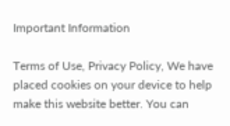Important Information

Terms of Use, Privacy Policy, We have placed cookies on your device to help make this website better. You can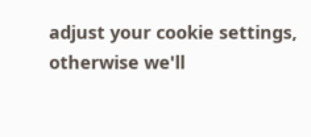adjust your cookie settings, otherwise we'll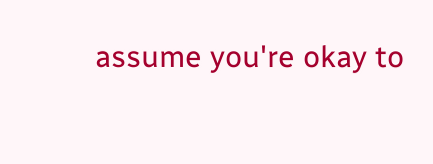assume you're okay to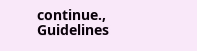continue., Guidelines